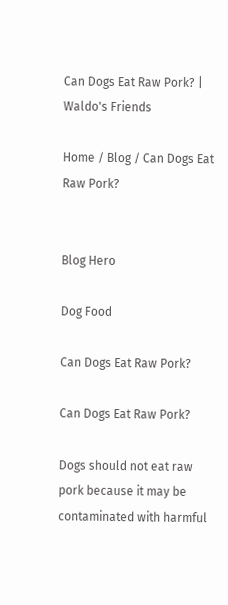Can Dogs Eat Raw Pork? | Waldo's Friends

Home / Blog / Can Dogs Eat Raw Pork?


Blog Hero

Dog Food

Can Dogs Eat Raw Pork?

Can Dogs Eat Raw Pork?

Dogs should not eat raw pork because it may be contaminated with harmful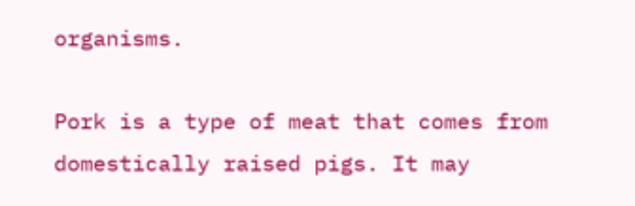organisms.

Pork is a type of meat that comes from domestically raised pigs. It may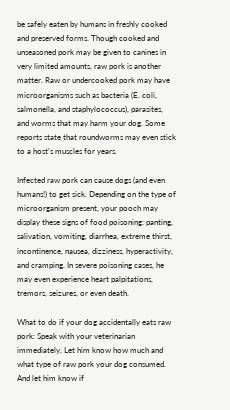be safely eaten by humans in freshly cooked and preserved forms. Though cooked and unseasoned pork may be given to canines in very limited amounts, raw pork is another matter. Raw or undercooked pork may have microorganisms such as bacteria (E. coli, salmonella, and staphylococcus), parasites, and worms that may harm your dog. Some reports state that roundworms may even stick to a host’s muscles for years.

Infected raw pork can cause dogs (and even humans!) to get sick. Depending on the type of microorganism present, your pooch may display these signs of food poisoning: panting, salivation, vomiting, diarrhea, extreme thirst, incontinence, nausea, dizziness, hyperactivity, and cramping. In severe poisoning cases, he may even experience heart palpitations, tremors, seizures, or even death.

What to do if your dog accidentally eats raw pork: Speak with your veterinarian immediately. Let him know how much and what type of raw pork your dog consumed. And let him know if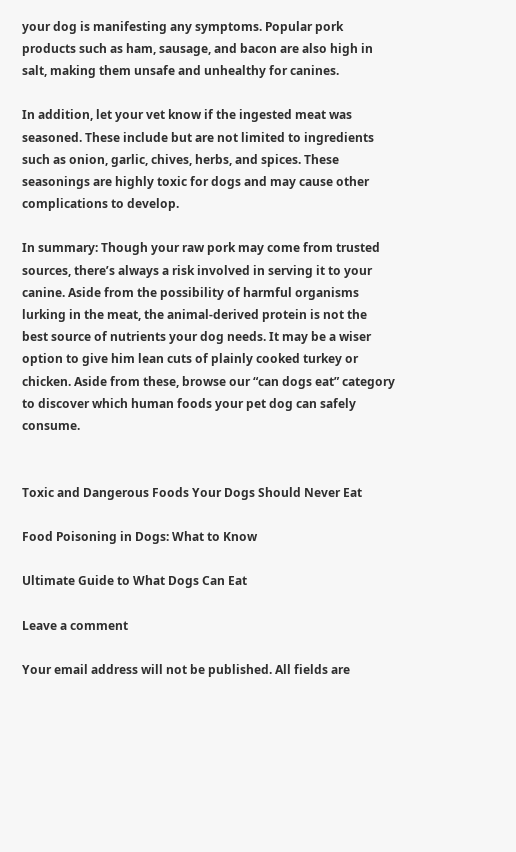your dog is manifesting any symptoms. Popular pork products such as ham, sausage, and bacon are also high in salt, making them unsafe and unhealthy for canines.

In addition, let your vet know if the ingested meat was seasoned. These include but are not limited to ingredients such as onion, garlic, chives, herbs, and spices. These seasonings are highly toxic for dogs and may cause other complications to develop.

In summary: Though your raw pork may come from trusted sources, there’s always a risk involved in serving it to your canine. Aside from the possibility of harmful organisms lurking in the meat, the animal-derived protein is not the best source of nutrients your dog needs. It may be a wiser option to give him lean cuts of plainly cooked turkey or chicken. Aside from these, browse our “can dogs eat” category to discover which human foods your pet dog can safely consume.


Toxic and Dangerous Foods Your Dogs Should Never Eat

Food Poisoning in Dogs: What to Know

Ultimate Guide to What Dogs Can Eat

Leave a comment

Your email address will not be published. All fields are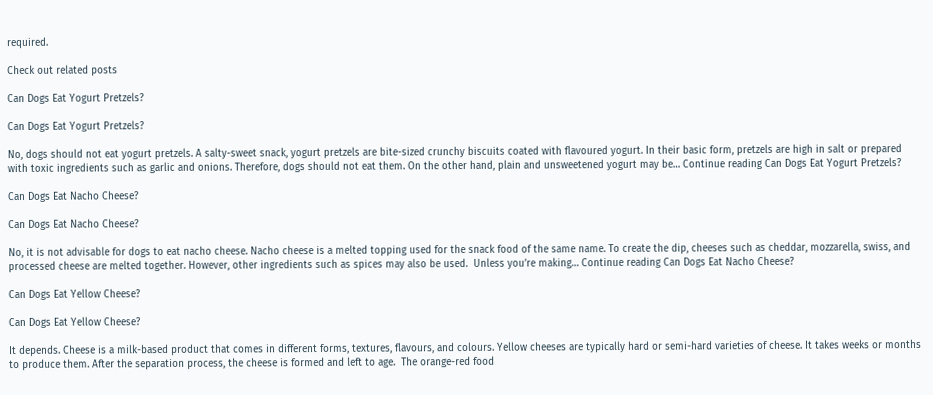required.

Check out related posts

Can Dogs Eat Yogurt Pretzels?

Can Dogs Eat Yogurt Pretzels?

No, dogs should not eat yogurt pretzels. A salty-sweet snack, yogurt pretzels are bite-sized crunchy biscuits coated with flavoured yogurt. In their basic form, pretzels are high in salt or prepared with toxic ingredients such as garlic and onions. Therefore, dogs should not eat them. On the other hand, plain and unsweetened yogurt may be… Continue reading Can Dogs Eat Yogurt Pretzels?

Can Dogs Eat Nacho Cheese?

Can Dogs Eat Nacho Cheese?

No, it is not advisable for dogs to eat nacho cheese. Nacho cheese is a melted topping used for the snack food of the same name. To create the dip, cheeses such as cheddar, mozzarella, swiss, and processed cheese are melted together. However, other ingredients such as spices may also be used.  Unless you’re making… Continue reading Can Dogs Eat Nacho Cheese?

Can Dogs Eat Yellow Cheese?

Can Dogs Eat Yellow Cheese?

It depends. Cheese is a milk-based product that comes in different forms, textures, flavours, and colours. Yellow cheeses are typically hard or semi-hard varieties of cheese. It takes weeks or months to produce them. After the separation process, the cheese is formed and left to age.  The orange-red food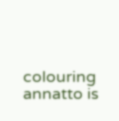colouring annatto is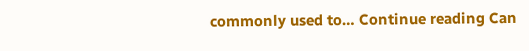commonly used to… Continue reading Can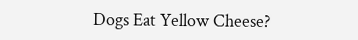Dogs Eat Yellow Cheese?